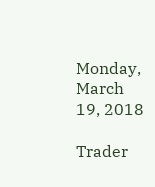Monday, March 19, 2018

Trader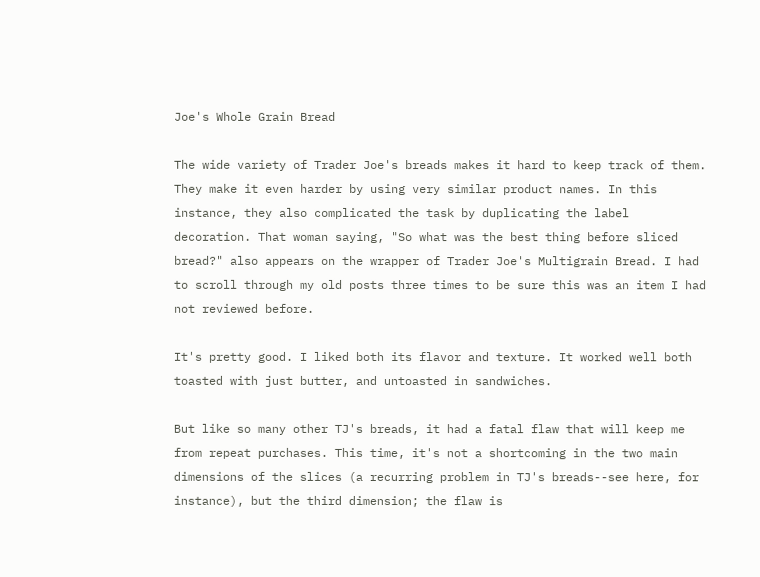Joe's Whole Grain Bread

The wide variety of Trader Joe's breads makes it hard to keep track of them. They make it even harder by using very similar product names. In this instance, they also complicated the task by duplicating the label decoration. That woman saying, "So what was the best thing before sliced bread?" also appears on the wrapper of Trader Joe's Multigrain Bread. I had to scroll through my old posts three times to be sure this was an item I had not reviewed before.

It's pretty good. I liked both its flavor and texture. It worked well both toasted with just butter, and untoasted in sandwiches.

But like so many other TJ's breads, it had a fatal flaw that will keep me from repeat purchases. This time, it's not a shortcoming in the two main dimensions of the slices (a recurring problem in TJ's breads--see here, for instance), but the third dimension; the flaw is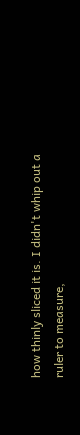how thinly sliced it is. I didn't whip out a ruler to measure,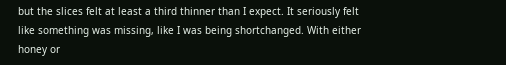but the slices felt at least a third thinner than I expect. It seriously felt like something was missing, like I was being shortchanged. With either honey or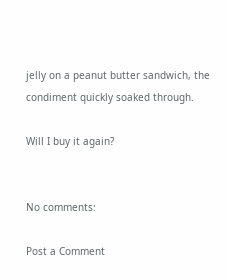jelly on a peanut butter sandwich, the condiment quickly soaked through.

Will I buy it again?


No comments:

Post a Comment